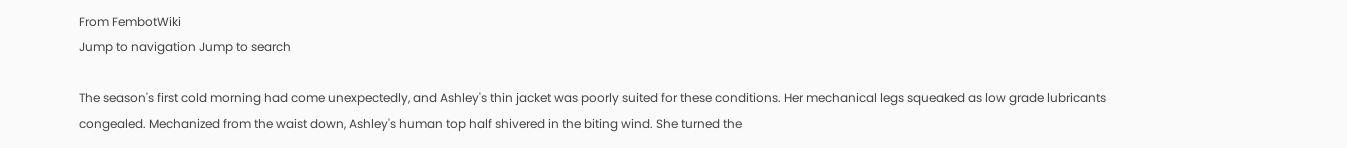From FembotWiki
Jump to navigation Jump to search

The season's first cold morning had come unexpectedly, and Ashley's thin jacket was poorly suited for these conditions. Her mechanical legs squeaked as low grade lubricants congealed. Mechanized from the waist down, Ashley's human top half shivered in the biting wind. She turned the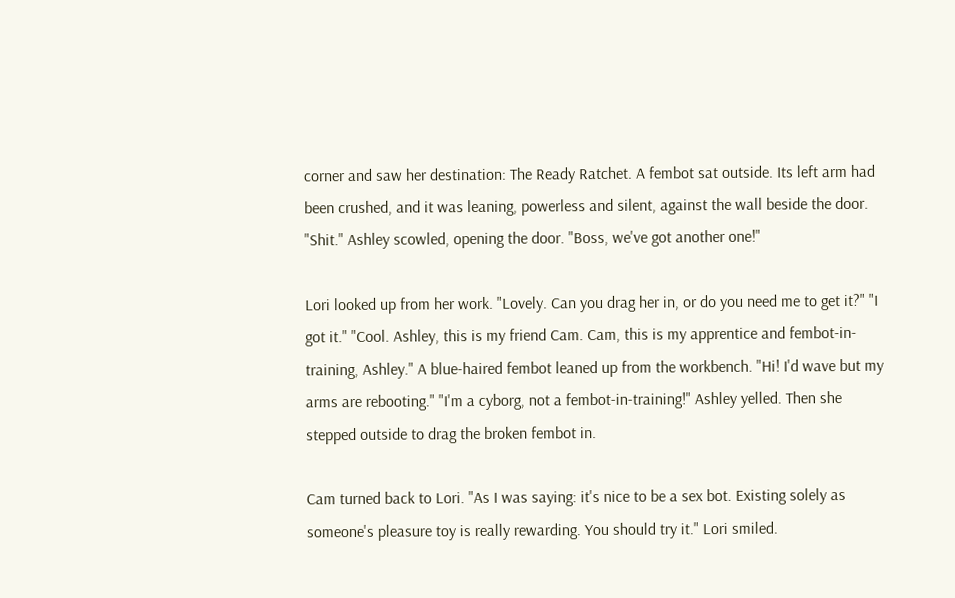corner and saw her destination: The Ready Ratchet. A fembot sat outside. Its left arm had been crushed, and it was leaning, powerless and silent, against the wall beside the door. "Shit." Ashley scowled, opening the door. "Boss, we've got another one!"

Lori looked up from her work. "Lovely. Can you drag her in, or do you need me to get it?" "I got it." "Cool. Ashley, this is my friend Cam. Cam, this is my apprentice and fembot-in-training, Ashley." A blue-haired fembot leaned up from the workbench. "Hi! I'd wave but my arms are rebooting." "I'm a cyborg, not a fembot-in-training!" Ashley yelled. Then she stepped outside to drag the broken fembot in.

Cam turned back to Lori. "As I was saying: it's nice to be a sex bot. Existing solely as someone's pleasure toy is really rewarding. You should try it." Lori smiled.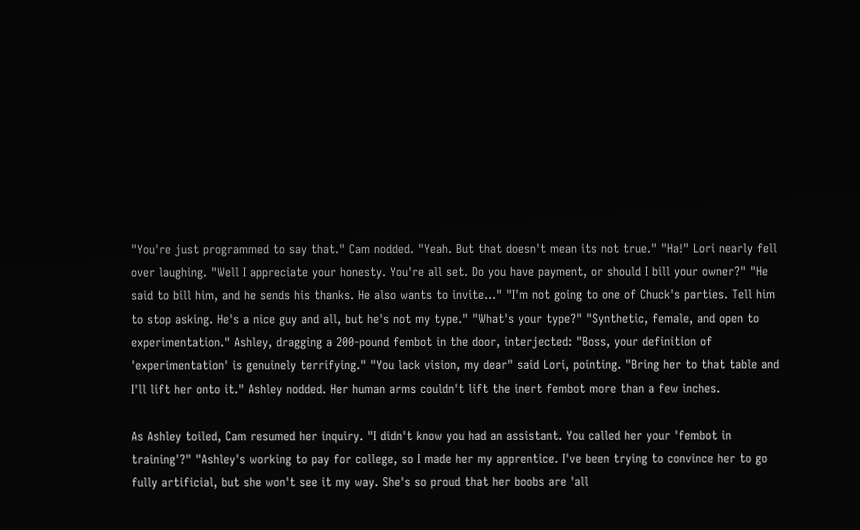"You're just programmed to say that." Cam nodded. "Yeah. But that doesn't mean its not true." "Ha!" Lori nearly fell over laughing. "Well I appreciate your honesty. You're all set. Do you have payment, or should I bill your owner?" "He said to bill him, and he sends his thanks. He also wants to invite..." "I'm not going to one of Chuck's parties. Tell him to stop asking. He's a nice guy and all, but he's not my type." "What's your type?" "Synthetic, female, and open to experimentation." Ashley, dragging a 200-pound fembot in the door, interjected: "Boss, your definition of 'experimentation' is genuinely terrifying." "You lack vision, my dear" said Lori, pointing. "Bring her to that table and I'll lift her onto it." Ashley nodded. Her human arms couldn't lift the inert fembot more than a few inches.

As Ashley toiled, Cam resumed her inquiry. "I didn't know you had an assistant. You called her your 'fembot in training'?" "Ashley's working to pay for college, so I made her my apprentice. I've been trying to convince her to go fully artificial, but she won't see it my way. She's so proud that her boobs are 'all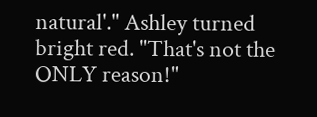natural'." Ashley turned bright red. "That's not the ONLY reason!"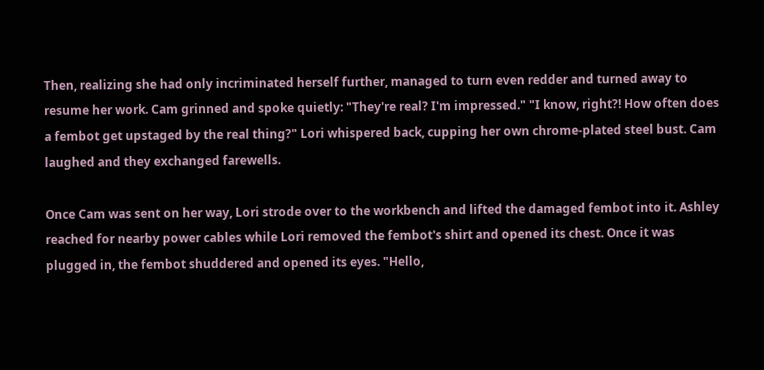Then, realizing she had only incriminated herself further, managed to turn even redder and turned away to resume her work. Cam grinned and spoke quietly: "They're real? I'm impressed." "I know, right?! How often does a fembot get upstaged by the real thing?" Lori whispered back, cupping her own chrome-plated steel bust. Cam laughed and they exchanged farewells.

Once Cam was sent on her way, Lori strode over to the workbench and lifted the damaged fembot into it. Ashley reached for nearby power cables while Lori removed the fembot's shirt and opened its chest. Once it was plugged in, the fembot shuddered and opened its eyes. "Hello,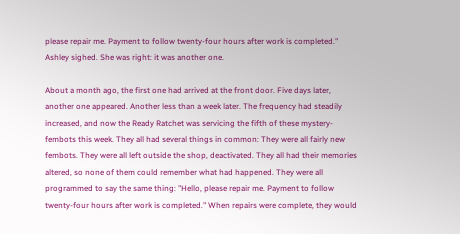please repair me. Payment to follow twenty-four hours after work is completed." Ashley sighed. She was right: it was another one.

About a month ago, the first one had arrived at the front door. Five days later, another one appeared. Another less than a week later. The frequency had steadily increased, and now the Ready Ratchet was servicing the fifth of these mystery-fembots this week. They all had several things in common: They were all fairly new fembots. They were all left outside the shop, deactivated. They all had their memories altered, so none of them could remember what had happened. They were all programmed to say the same thing: "Hello, please repair me. Payment to follow twenty-four hours after work is completed." When repairs were complete, they would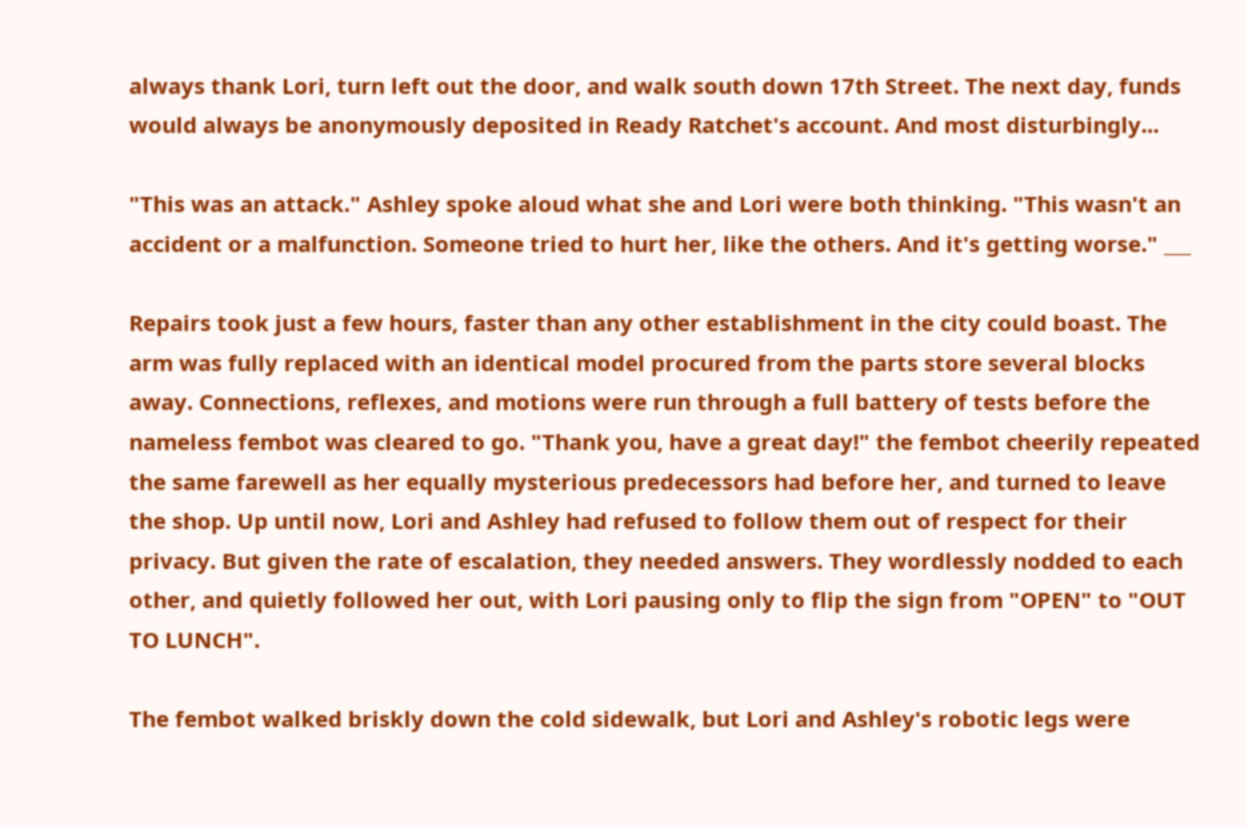always thank Lori, turn left out the door, and walk south down 17th Street. The next day, funds would always be anonymously deposited in Ready Ratchet's account. And most disturbingly...

"This was an attack." Ashley spoke aloud what she and Lori were both thinking. "This wasn't an accident or a malfunction. Someone tried to hurt her, like the others. And it's getting worse." ___

Repairs took just a few hours, faster than any other establishment in the city could boast. The arm was fully replaced with an identical model procured from the parts store several blocks away. Connections, reflexes, and motions were run through a full battery of tests before the nameless fembot was cleared to go. "Thank you, have a great day!" the fembot cheerily repeated the same farewell as her equally mysterious predecessors had before her, and turned to leave the shop. Up until now, Lori and Ashley had refused to follow them out of respect for their privacy. But given the rate of escalation, they needed answers. They wordlessly nodded to each other, and quietly followed her out, with Lori pausing only to flip the sign from "OPEN" to "OUT TO LUNCH".

The fembot walked briskly down the cold sidewalk, but Lori and Ashley's robotic legs were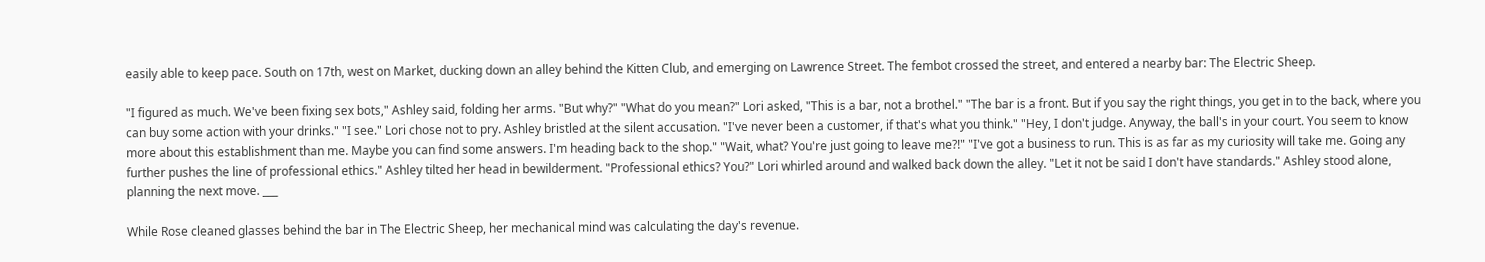easily able to keep pace. South on 17th, west on Market, ducking down an alley behind the Kitten Club, and emerging on Lawrence Street. The fembot crossed the street, and entered a nearby bar: The Electric Sheep.

"I figured as much. We've been fixing sex bots," Ashley said, folding her arms. "But why?" "What do you mean?" Lori asked, "This is a bar, not a brothel." "The bar is a front. But if you say the right things, you get in to the back, where you can buy some action with your drinks." "I see." Lori chose not to pry. Ashley bristled at the silent accusation. "I've never been a customer, if that's what you think." "Hey, I don't judge. Anyway, the ball's in your court. You seem to know more about this establishment than me. Maybe you can find some answers. I'm heading back to the shop." "Wait, what? You're just going to leave me?!" "I've got a business to run. This is as far as my curiosity will take me. Going any further pushes the line of professional ethics." Ashley tilted her head in bewilderment. "Professional ethics? You?" Lori whirled around and walked back down the alley. "Let it not be said I don't have standards." Ashley stood alone, planning the next move. ___

While Rose cleaned glasses behind the bar in The Electric Sheep, her mechanical mind was calculating the day's revenue.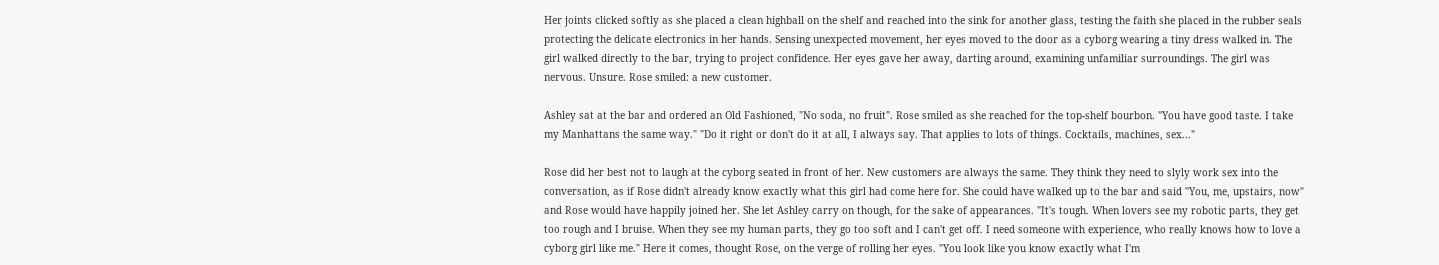Her joints clicked softly as she placed a clean highball on the shelf and reached into the sink for another glass, testing the faith she placed in the rubber seals protecting the delicate electronics in her hands. Sensing unexpected movement, her eyes moved to the door as a cyborg wearing a tiny dress walked in. The girl walked directly to the bar, trying to project confidence. Her eyes gave her away, darting around, examining unfamiliar surroundings. The girl was nervous. Unsure. Rose smiled: a new customer.

Ashley sat at the bar and ordered an Old Fashioned, "No soda, no fruit". Rose smiled as she reached for the top-shelf bourbon. "You have good taste. I take my Manhattans the same way." "Do it right or don't do it at all, I always say. That applies to lots of things. Cocktails, machines, sex..."

Rose did her best not to laugh at the cyborg seated in front of her. New customers are always the same. They think they need to slyly work sex into the conversation, as if Rose didn't already know exactly what this girl had come here for. She could have walked up to the bar and said "You, me, upstairs, now" and Rose would have happily joined her. She let Ashley carry on though, for the sake of appearances. "It's tough. When lovers see my robotic parts, they get too rough and I bruise. When they see my human parts, they go too soft and I can't get off. I need someone with experience, who really knows how to love a cyborg girl like me." Here it comes, thought Rose, on the verge of rolling her eyes. "You look like you know exactly what I'm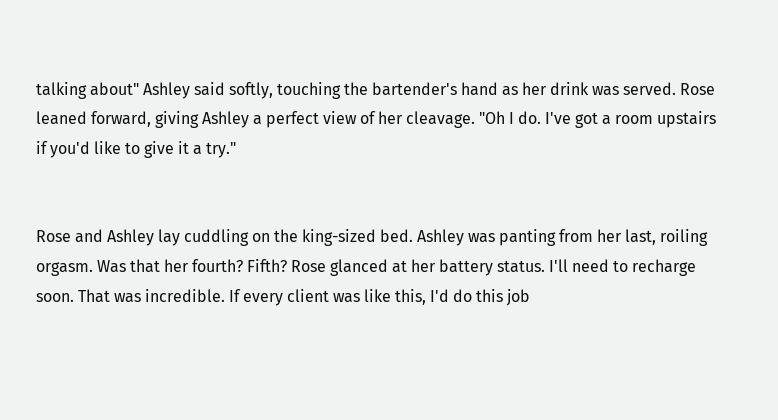talking about" Ashley said softly, touching the bartender's hand as her drink was served. Rose leaned forward, giving Ashley a perfect view of her cleavage. "Oh I do. I've got a room upstairs if you'd like to give it a try."


Rose and Ashley lay cuddling on the king-sized bed. Ashley was panting from her last, roiling orgasm. Was that her fourth? Fifth? Rose glanced at her battery status. I'll need to recharge soon. That was incredible. If every client was like this, I'd do this job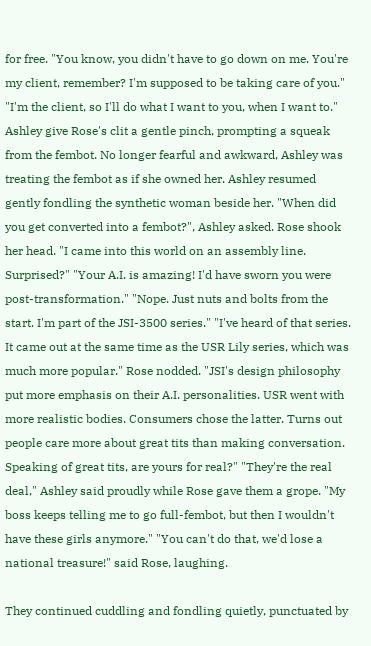for free. "You know, you didn't have to go down on me. You're my client, remember? I'm supposed to be taking care of you." "I'm the client, so I'll do what I want to you, when I want to." Ashley give Rose's clit a gentle pinch, prompting a squeak from the fembot. No longer fearful and awkward, Ashley was treating the fembot as if she owned her. Ashley resumed gently fondling the synthetic woman beside her. "When did you get converted into a fembot?", Ashley asked. Rose shook her head. "I came into this world on an assembly line. Surprised?" "Your A.I. is amazing! I'd have sworn you were post-transformation." "Nope. Just nuts and bolts from the start. I'm part of the JSI-3500 series." "I've heard of that series. It came out at the same time as the USR Lily series, which was much more popular." Rose nodded. "JSI's design philosophy put more emphasis on their A.I. personalities. USR went with more realistic bodies. Consumers chose the latter. Turns out people care more about great tits than making conversation. Speaking of great tits, are yours for real?" "They're the real deal," Ashley said proudly while Rose gave them a grope. "My boss keeps telling me to go full-fembot, but then I wouldn't have these girls anymore." "You can't do that, we'd lose a national treasure!" said Rose, laughing.

They continued cuddling and fondling quietly, punctuated by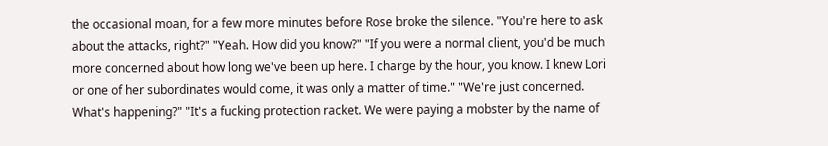the occasional moan, for a few more minutes before Rose broke the silence. "You're here to ask about the attacks, right?" "Yeah. How did you know?" "If you were a normal client, you'd be much more concerned about how long we've been up here. I charge by the hour, you know. I knew Lori or one of her subordinates would come, it was only a matter of time." "We're just concerned. What's happening?" "It's a fucking protection racket. We were paying a mobster by the name of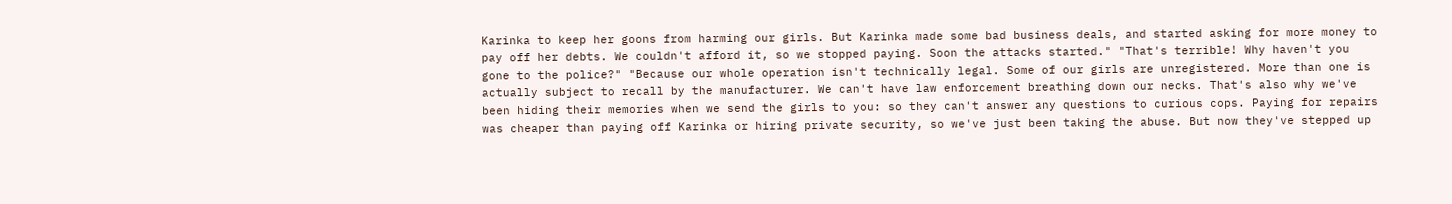Karinka to keep her goons from harming our girls. But Karinka made some bad business deals, and started asking for more money to pay off her debts. We couldn't afford it, so we stopped paying. Soon the attacks started." "That's terrible! Why haven't you gone to the police?" "Because our whole operation isn't technically legal. Some of our girls are unregistered. More than one is actually subject to recall by the manufacturer. We can't have law enforcement breathing down our necks. That's also why we've been hiding their memories when we send the girls to you: so they can't answer any questions to curious cops. Paying for repairs was cheaper than paying off Karinka or hiring private security, so we've just been taking the abuse. But now they've stepped up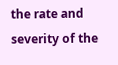the rate and severity of the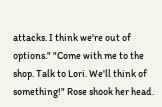attacks. I think we're out of options." "Come with me to the shop. Talk to Lori. We'll think of something!" Rose shook her head.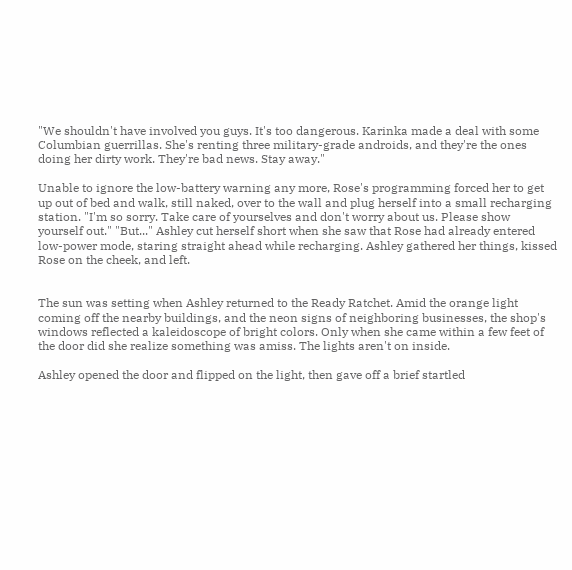"We shouldn't have involved you guys. It's too dangerous. Karinka made a deal with some Columbian guerrillas. She's renting three military-grade androids, and they're the ones doing her dirty work. They're bad news. Stay away."

Unable to ignore the low-battery warning any more, Rose's programming forced her to get up out of bed and walk, still naked, over to the wall and plug herself into a small recharging station. "I'm so sorry. Take care of yourselves and don't worry about us. Please show yourself out." "But..." Ashley cut herself short when she saw that Rose had already entered low-power mode, staring straight ahead while recharging. Ashley gathered her things, kissed Rose on the cheek, and left.


The sun was setting when Ashley returned to the Ready Ratchet. Amid the orange light coming off the nearby buildings, and the neon signs of neighboring businesses, the shop's windows reflected a kaleidoscope of bright colors. Only when she came within a few feet of the door did she realize something was amiss. The lights aren't on inside.

Ashley opened the door and flipped on the light, then gave off a brief startled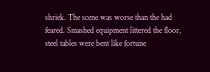shriek. The scene was worse than the had feared. Smashed equipment littered the floor, steel tables were bent like fortune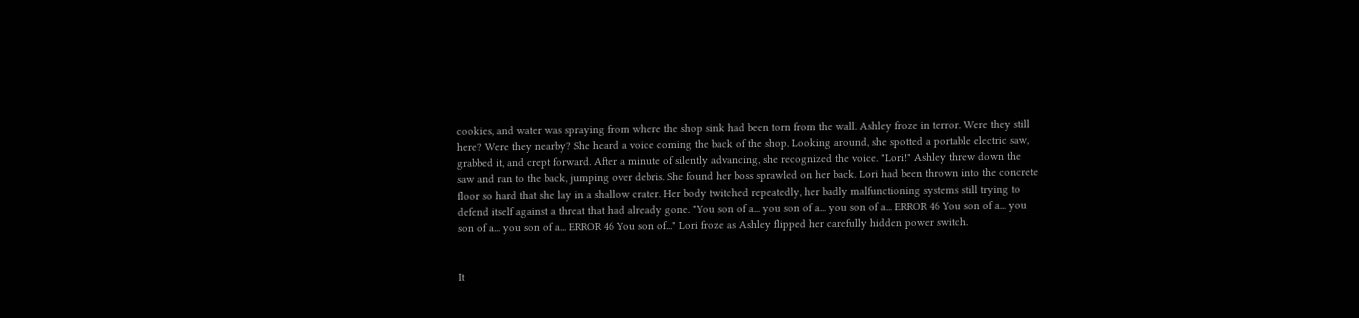cookies, and water was spraying from where the shop sink had been torn from the wall. Ashley froze in terror. Were they still here? Were they nearby? She heard a voice coming the back of the shop. Looking around, she spotted a portable electric saw, grabbed it, and crept forward. After a minute of silently advancing, she recognized the voice. "Lori!" Ashley threw down the saw and ran to the back, jumping over debris. She found her boss sprawled on her back. Lori had been thrown into the concrete floor so hard that she lay in a shallow crater. Her body twitched repeatedly, her badly malfunctioning systems still trying to defend itself against a threat that had already gone. "You son of a... you son of a... you son of a... ERROR 46 You son of a... you son of a... you son of a... ERROR 46 You son of..." Lori froze as Ashley flipped her carefully hidden power switch.


It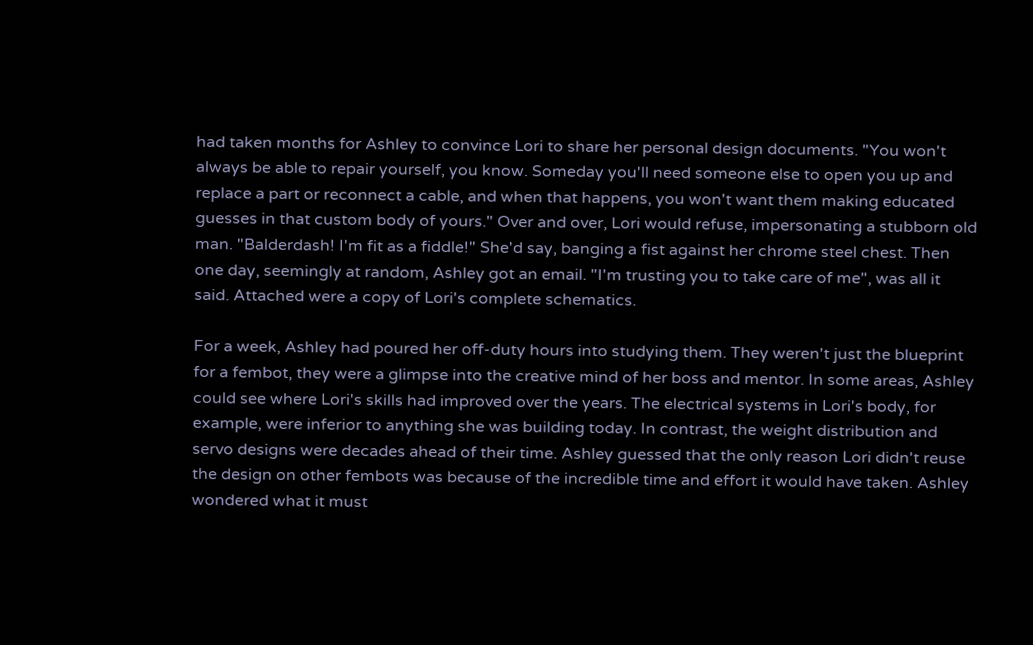had taken months for Ashley to convince Lori to share her personal design documents. "You won't always be able to repair yourself, you know. Someday you'll need someone else to open you up and replace a part or reconnect a cable, and when that happens, you won't want them making educated guesses in that custom body of yours." Over and over, Lori would refuse, impersonating a stubborn old man. "Balderdash! I'm fit as a fiddle!" She'd say, banging a fist against her chrome steel chest. Then one day, seemingly at random, Ashley got an email. "I'm trusting you to take care of me", was all it said. Attached were a copy of Lori's complete schematics.

For a week, Ashley had poured her off-duty hours into studying them. They weren't just the blueprint for a fembot, they were a glimpse into the creative mind of her boss and mentor. In some areas, Ashley could see where Lori's skills had improved over the years. The electrical systems in Lori's body, for example, were inferior to anything she was building today. In contrast, the weight distribution and servo designs were decades ahead of their time. Ashley guessed that the only reason Lori didn't reuse the design on other fembots was because of the incredible time and effort it would have taken. Ashley wondered what it must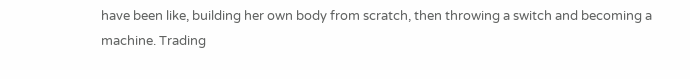have been like, building her own body from scratch, then throwing a switch and becoming a machine. Trading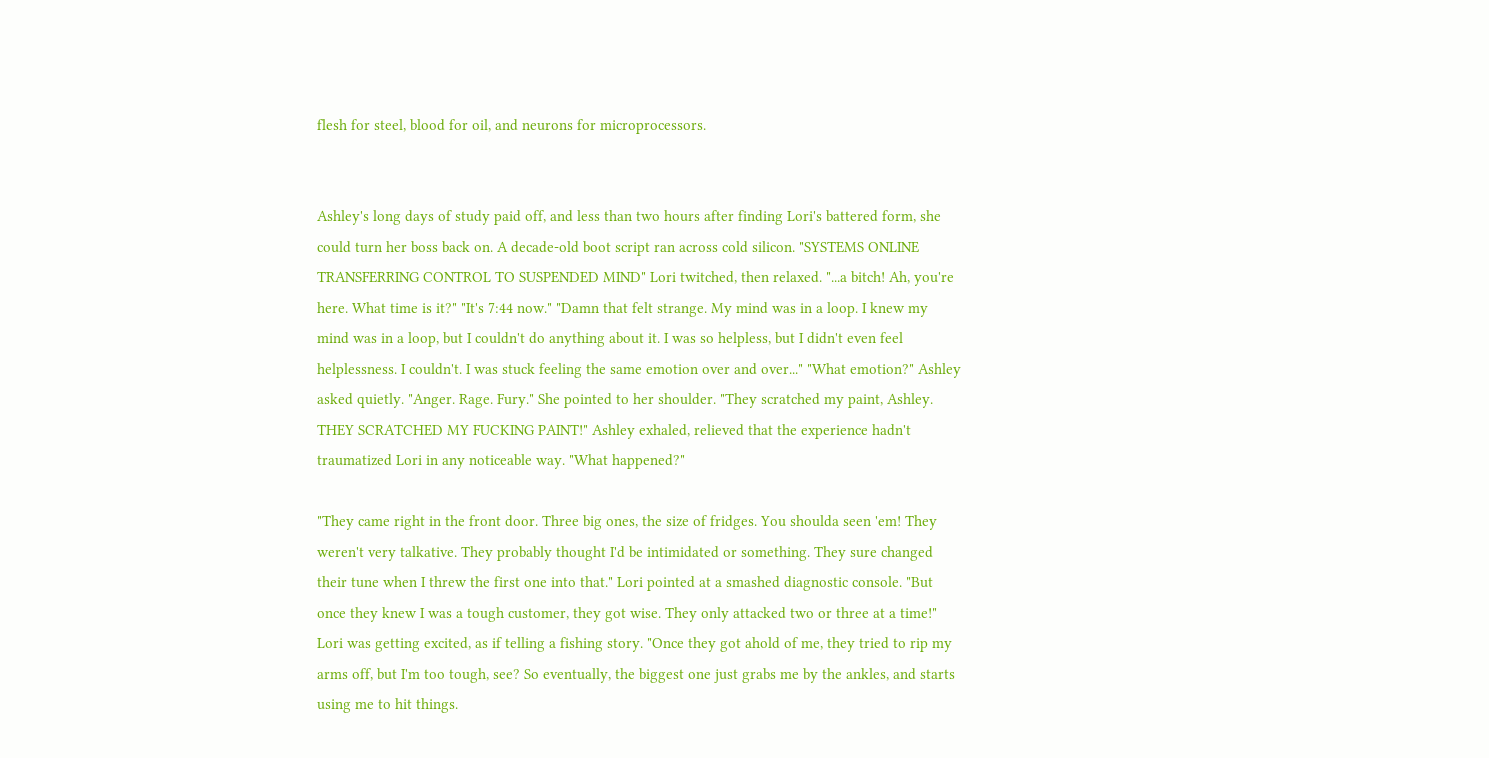flesh for steel, blood for oil, and neurons for microprocessors.


Ashley's long days of study paid off, and less than two hours after finding Lori's battered form, she could turn her boss back on. A decade-old boot script ran across cold silicon. "SYSTEMS ONLINE TRANSFERRING CONTROL TO SUSPENDED MIND" Lori twitched, then relaxed. "...a bitch! Ah, you're here. What time is it?" "It's 7:44 now." "Damn that felt strange. My mind was in a loop. I knew my mind was in a loop, but I couldn't do anything about it. I was so helpless, but I didn't even feel helplessness. I couldn't. I was stuck feeling the same emotion over and over..." "What emotion?" Ashley asked quietly. "Anger. Rage. Fury." She pointed to her shoulder. "They scratched my paint, Ashley. THEY SCRATCHED MY FUCKING PAINT!" Ashley exhaled, relieved that the experience hadn't traumatized Lori in any noticeable way. "What happened?"

"They came right in the front door. Three big ones, the size of fridges. You shoulda seen 'em! They weren't very talkative. They probably thought I'd be intimidated or something. They sure changed their tune when I threw the first one into that." Lori pointed at a smashed diagnostic console. "But once they knew I was a tough customer, they got wise. They only attacked two or three at a time!" Lori was getting excited, as if telling a fishing story. "Once they got ahold of me, they tried to rip my arms off, but I'm too tough, see? So eventually, the biggest one just grabs me by the ankles, and starts using me to hit things.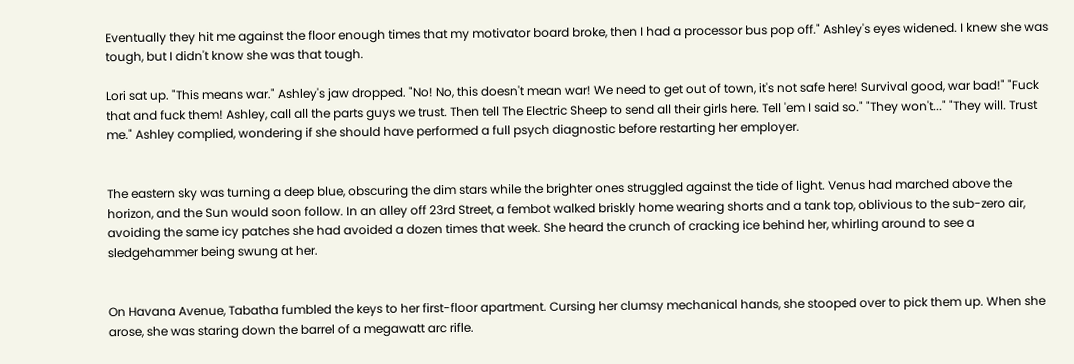Eventually they hit me against the floor enough times that my motivator board broke, then I had a processor bus pop off." Ashley's eyes widened. I knew she was tough, but I didn't know she was that tough.

Lori sat up. "This means war." Ashley's jaw dropped. "No! No, this doesn't mean war! We need to get out of town, it's not safe here! Survival good, war bad!" "Fuck that and fuck them! Ashley, call all the parts guys we trust. Then tell The Electric Sheep to send all their girls here. Tell 'em I said so." "They won't..." "They will. Trust me." Ashley complied, wondering if she should have performed a full psych diagnostic before restarting her employer.


The eastern sky was turning a deep blue, obscuring the dim stars while the brighter ones struggled against the tide of light. Venus had marched above the horizon, and the Sun would soon follow. In an alley off 23rd Street, a fembot walked briskly home wearing shorts and a tank top, oblivious to the sub-zero air, avoiding the same icy patches she had avoided a dozen times that week. She heard the crunch of cracking ice behind her, whirling around to see a sledgehammer being swung at her.


On Havana Avenue, Tabatha fumbled the keys to her first-floor apartment. Cursing her clumsy mechanical hands, she stooped over to pick them up. When she arose, she was staring down the barrel of a megawatt arc rifle.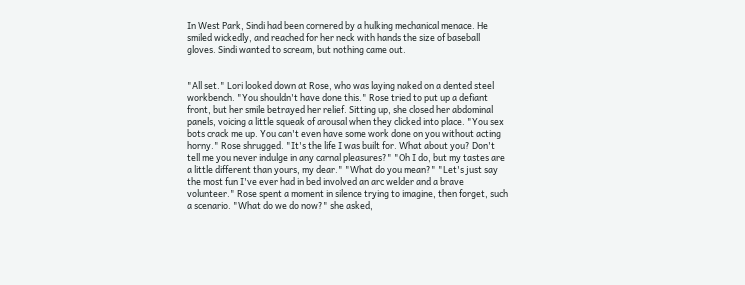In West Park, Sindi had been cornered by a hulking mechanical menace. He smiled wickedly, and reached for her neck with hands the size of baseball gloves. Sindi wanted to scream, but nothing came out.


"All set." Lori looked down at Rose, who was laying naked on a dented steel workbench. "You shouldn't have done this." Rose tried to put up a defiant front, but her smile betrayed her relief. Sitting up, she closed her abdominal panels, voicing a little squeak of arousal when they clicked into place. "You sex bots crack me up. You can't even have some work done on you without acting horny." Rose shrugged. "It's the life I was built for. What about you? Don't tell me you never indulge in any carnal pleasures?" "Oh I do, but my tastes are a little different than yours, my dear." "What do you mean?" "Let's just say the most fun I've ever had in bed involved an arc welder and a brave volunteer." Rose spent a moment in silence trying to imagine, then forget, such a scenario. "What do we do now?" she asked,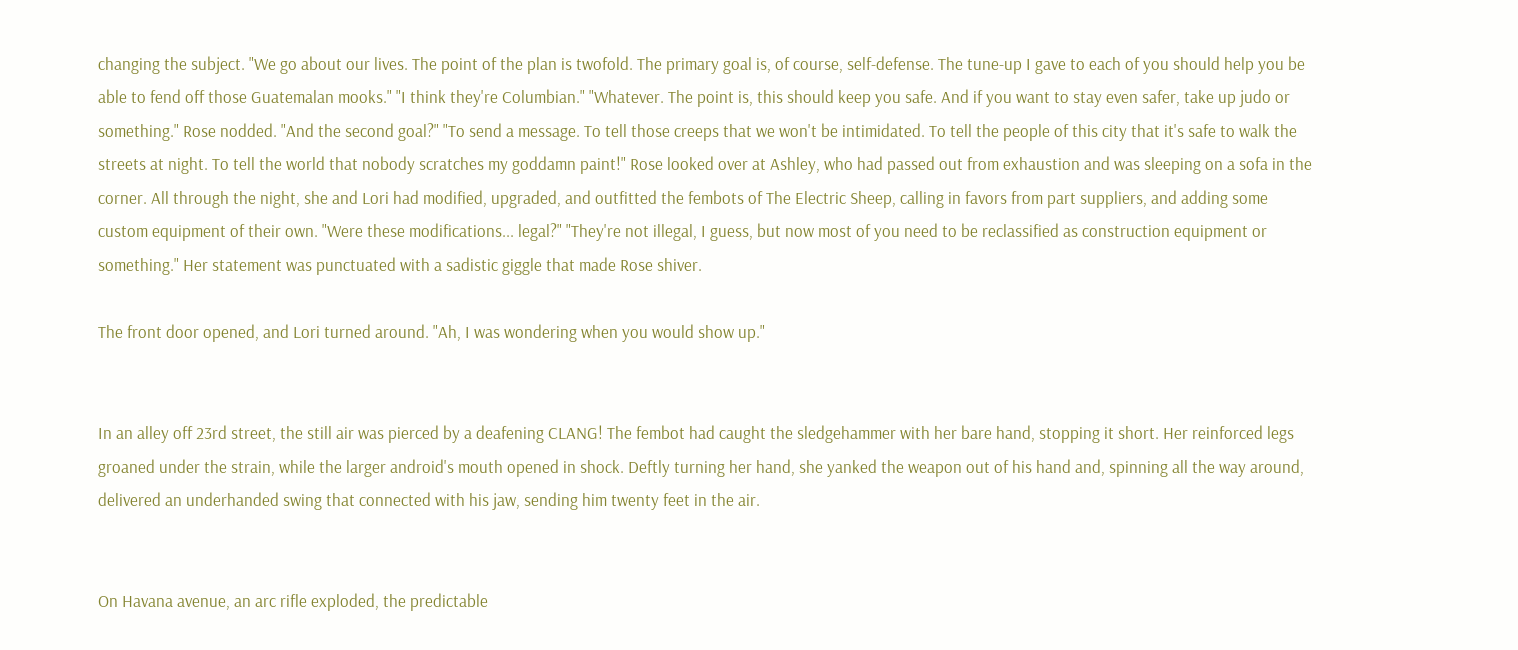changing the subject. "We go about our lives. The point of the plan is twofold. The primary goal is, of course, self-defense. The tune-up I gave to each of you should help you be able to fend off those Guatemalan mooks." "I think they're Columbian." "Whatever. The point is, this should keep you safe. And if you want to stay even safer, take up judo or something." Rose nodded. "And the second goal?" "To send a message. To tell those creeps that we won't be intimidated. To tell the people of this city that it's safe to walk the streets at night. To tell the world that nobody scratches my goddamn paint!" Rose looked over at Ashley, who had passed out from exhaustion and was sleeping on a sofa in the corner. All through the night, she and Lori had modified, upgraded, and outfitted the fembots of The Electric Sheep, calling in favors from part suppliers, and adding some custom equipment of their own. "Were these modifications... legal?" "They're not illegal, I guess, but now most of you need to be reclassified as construction equipment or something." Her statement was punctuated with a sadistic giggle that made Rose shiver.

The front door opened, and Lori turned around. "Ah, I was wondering when you would show up."


In an alley off 23rd street, the still air was pierced by a deafening CLANG! The fembot had caught the sledgehammer with her bare hand, stopping it short. Her reinforced legs groaned under the strain, while the larger android's mouth opened in shock. Deftly turning her hand, she yanked the weapon out of his hand and, spinning all the way around, delivered an underhanded swing that connected with his jaw, sending him twenty feet in the air.


On Havana avenue, an arc rifle exploded, the predictable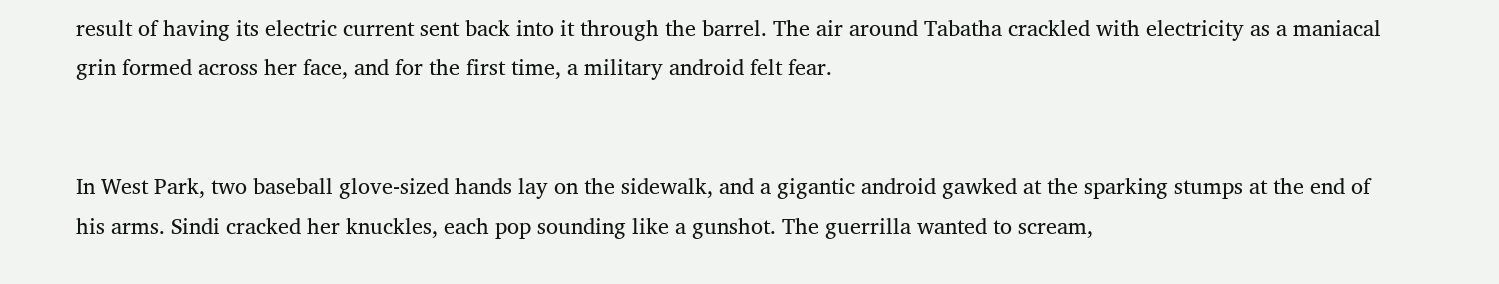result of having its electric current sent back into it through the barrel. The air around Tabatha crackled with electricity as a maniacal grin formed across her face, and for the first time, a military android felt fear.


In West Park, two baseball glove-sized hands lay on the sidewalk, and a gigantic android gawked at the sparking stumps at the end of his arms. Sindi cracked her knuckles, each pop sounding like a gunshot. The guerrilla wanted to scream,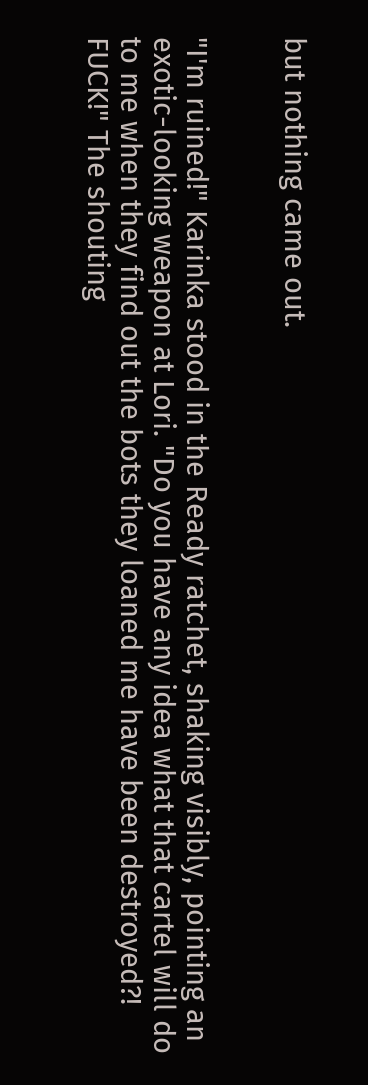but nothing came out.


"I'm ruined!" Karinka stood in the Ready ratchet, shaking visibly, pointing an exotic-looking weapon at Lori. "Do you have any idea what that cartel will do to me when they find out the bots they loaned me have been destroyed?! FUCK!" The shouting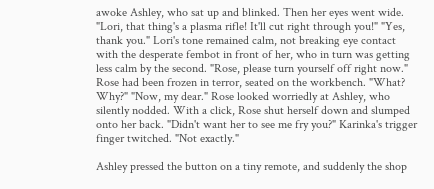awoke Ashley, who sat up and blinked. Then her eyes went wide. "Lori, that thing's a plasma rifle! It'll cut right through you!" "Yes, thank you." Lori's tone remained calm, not breaking eye contact with the desperate fembot in front of her, who in turn was getting less calm by the second. "Rose, please turn yourself off right now." Rose had been frozen in terror, seated on the workbench. "What? Why?" "Now, my dear." Rose looked worriedly at Ashley, who silently nodded. With a click, Rose shut herself down and slumped onto her back. "Didn't want her to see me fry you?" Karinka's trigger finger twitched. "Not exactly."

Ashley pressed the button on a tiny remote, and suddenly the shop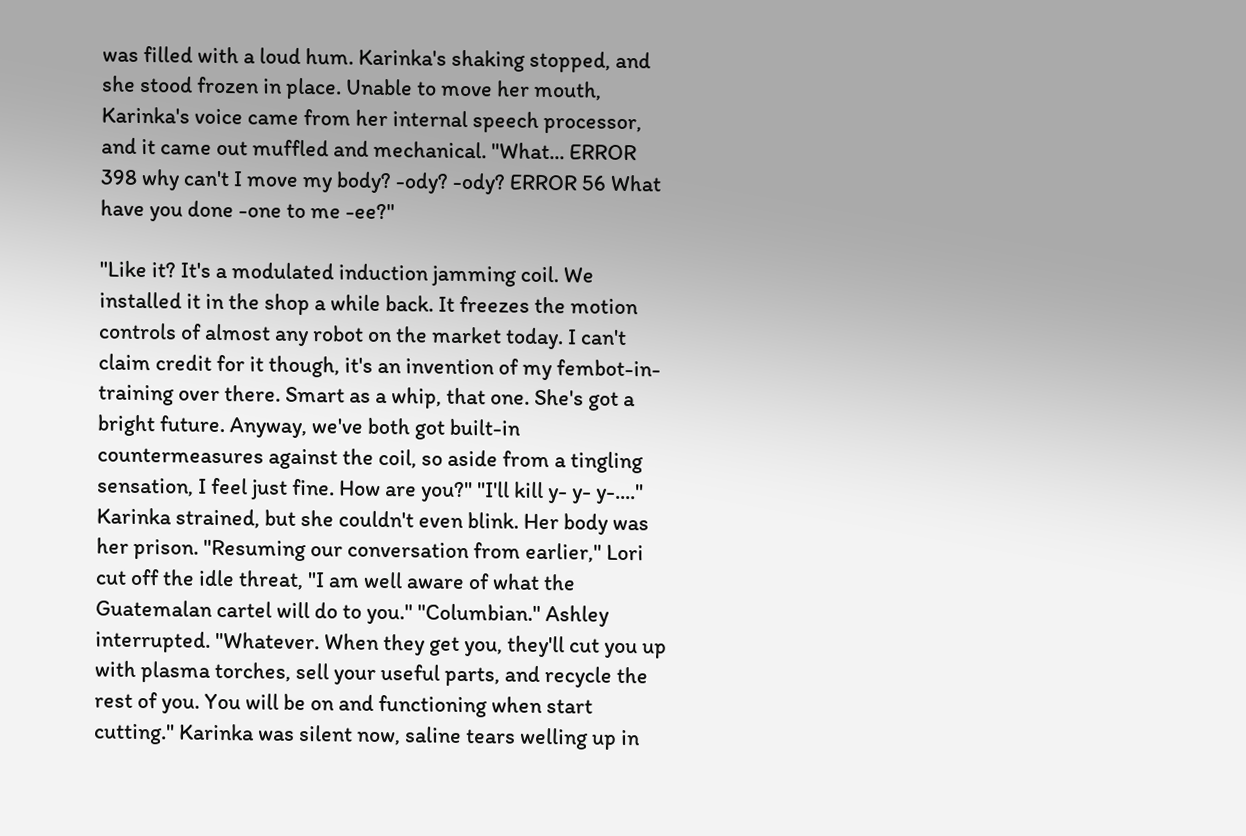was filled with a loud hum. Karinka's shaking stopped, and she stood frozen in place. Unable to move her mouth, Karinka's voice came from her internal speech processor, and it came out muffled and mechanical. "What... ERROR 398 why can't I move my body? -ody? -ody? ERROR 56 What have you done -one to me -ee?"

"Like it? It's a modulated induction jamming coil. We installed it in the shop a while back. It freezes the motion controls of almost any robot on the market today. I can't claim credit for it though, it's an invention of my fembot-in-training over there. Smart as a whip, that one. She's got a bright future. Anyway, we've both got built-in countermeasures against the coil, so aside from a tingling sensation, I feel just fine. How are you?" "I'll kill y- y- y-...." Karinka strained, but she couldn't even blink. Her body was her prison. "Resuming our conversation from earlier," Lori cut off the idle threat, "I am well aware of what the Guatemalan cartel will do to you." "Columbian." Ashley interrupted. "Whatever. When they get you, they'll cut you up with plasma torches, sell your useful parts, and recycle the rest of you. You will be on and functioning when start cutting." Karinka was silent now, saline tears welling up in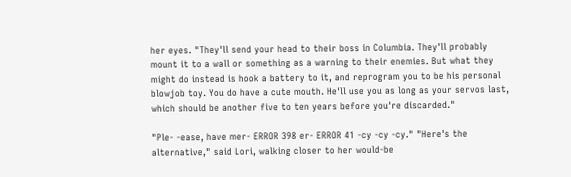her eyes. "They'll send your head to their boss in Columbia. They'll probably mount it to a wall or something as a warning to their enemies. But what they might do instead is hook a battery to it, and reprogram you to be his personal blowjob toy. You do have a cute mouth. He'll use you as long as your servos last, which should be another five to ten years before you're discarded."

"Ple- -ease, have mer- ERROR 398 er- ERROR 41 -cy -cy -cy." "Here's the alternative," said Lori, walking closer to her would-be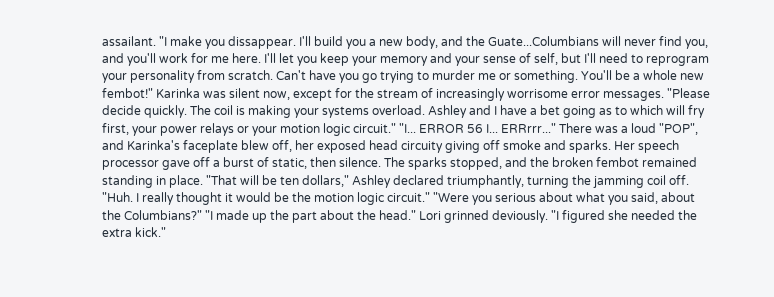assailant. "I make you dissappear. I'll build you a new body, and the Guate...Columbians will never find you, and you'll work for me here. I'll let you keep your memory and your sense of self, but I'll need to reprogram your personality from scratch. Can't have you go trying to murder me or something. You'll be a whole new fembot!" Karinka was silent now, except for the stream of increasingly worrisome error messages. "Please decide quickly. The coil is making your systems overload. Ashley and I have a bet going as to which will fry first, your power relays or your motion logic circuit." "I... ERROR 56 I... ERRrrr..." There was a loud "POP", and Karinka's faceplate blew off, her exposed head circuity giving off smoke and sparks. Her speech processor gave off a burst of static, then silence. The sparks stopped, and the broken fembot remained standing in place. "That will be ten dollars," Ashley declared triumphantly, turning the jamming coil off. "Huh. I really thought it would be the motion logic circuit." "Were you serious about what you said, about the Columbians?" "I made up the part about the head." Lori grinned deviously. "I figured she needed the extra kick."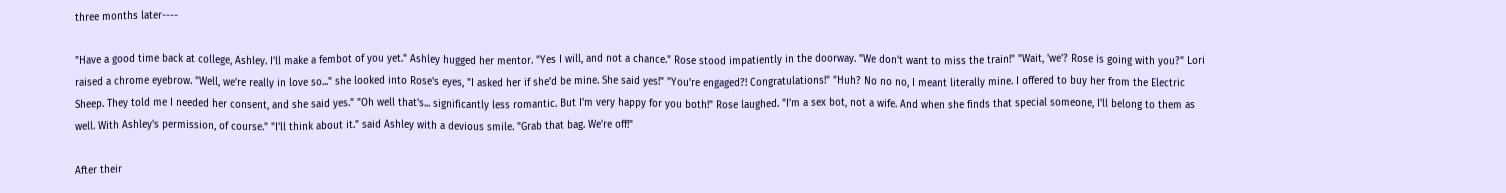three months later----

"Have a good time back at college, Ashley. I'll make a fembot of you yet." Ashley hugged her mentor. "Yes I will, and not a chance." Rose stood impatiently in the doorway. "We don't want to miss the train!" "Wait, 'we'? Rose is going with you?" Lori raised a chrome eyebrow. "Well, we're really in love so..." she looked into Rose's eyes, "I asked her if she'd be mine. She said yes!" "You're engaged?! Congratulations!" "Huh? No no no, I meant literally mine. I offered to buy her from the Electric Sheep. They told me I needed her consent, and she said yes." "Oh well that's... significantly less romantic. But I'm very happy for you both!" Rose laughed. "I'm a sex bot, not a wife. And when she finds that special someone, I'll belong to them as well. With Ashley's permission, of course." "I'll think about it." said Ashley with a devious smile. "Grab that bag. We're off!"

After their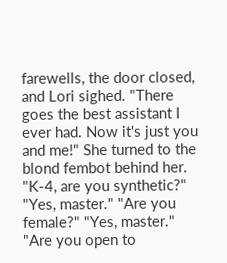farewells, the door closed, and Lori sighed. "There goes the best assistant I ever had. Now it's just you and me!" She turned to the blond fembot behind her. "K-4, are you synthetic?" "Yes, master." "Are you female?" "Yes, master." "Are you open to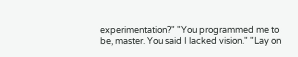experimentation?" "You programmed me to be, master. You said I lacked vision." "Lay on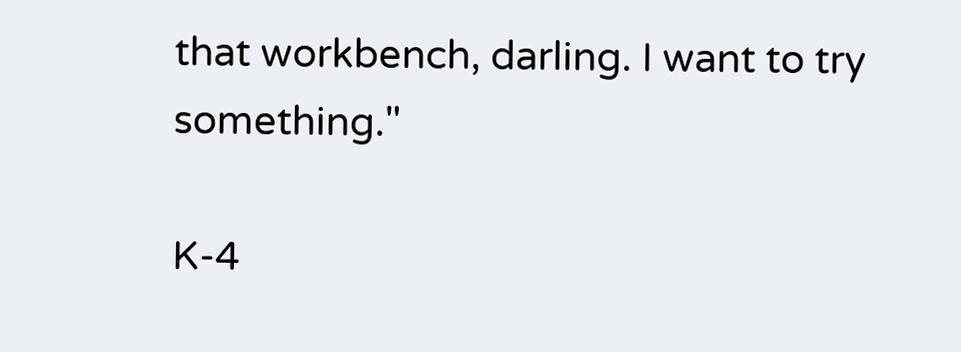that workbench, darling. I want to try something."

K-4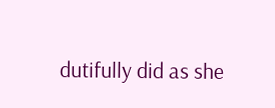dutifully did as she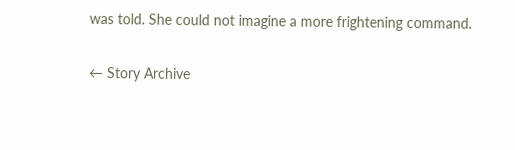was told. She could not imagine a more frightening command.

← Story Archive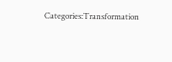Categories:Transformation